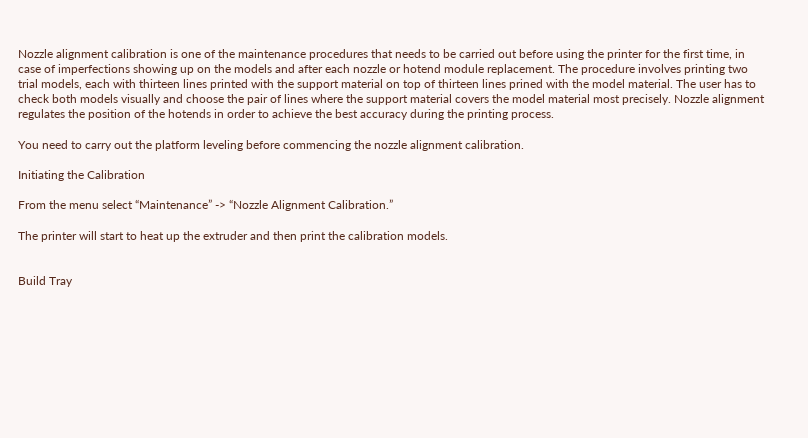Nozzle alignment calibration is one of the maintenance procedures that needs to be carried out before using the printer for the first time, in case of imperfections showing up on the models and after each nozzle or hotend module replacement. The procedure involves printing two trial models, each with thirteen lines printed with the support material on top of thirteen lines prined with the model material. The user has to check both models visually and choose the pair of lines where the support material covers the model material most precisely. Nozzle alignment regulates the position of the hotends in order to achieve the best accuracy during the printing process.

You need to carry out the platform leveling before commencing the nozzle alignment calibration.

Initiating the Calibration

From the menu select “Maintenance” -> “Nozzle Alignment Calibration.”

The printer will start to heat up the extruder and then print the calibration models.


Build Tray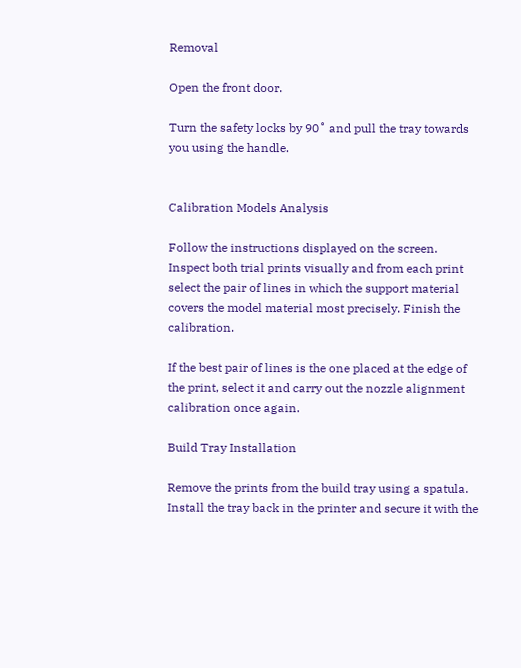Removal

Open the front door.

Turn the safety locks by 90˚ and pull the tray towards you using the handle.


Calibration Models Analysis

Follow the instructions displayed on the screen. Inspect both trial prints visually and from each print select the pair of lines in which the support material covers the model material most precisely. Finish the calibration.

If the best pair of lines is the one placed at the edge of the print, select it and carry out the nozzle alignment calibration once again.

Build Tray Installation

Remove the prints from the build tray using a spatula. Install the tray back in the printer and secure it with the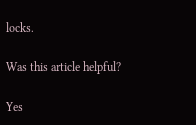locks.

Was this article helpful?

Yes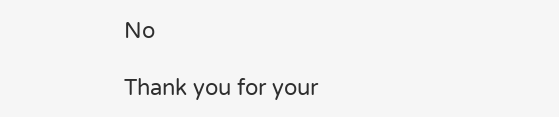No

Thank you for your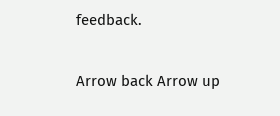feedback.

Arrow back Arrow up